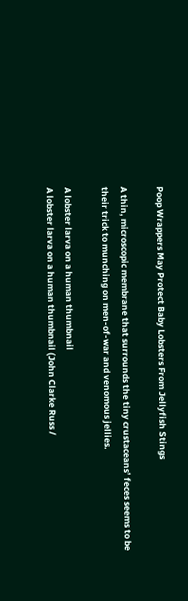Poop Wrappers May Protect Baby Lobsters From Jellyfish Stings

A thin, microscopic membrane that surrounds the tiny crustaceans’ feces seems to be their trick to munching on men-of-war and venomous jellies.

A lobster larva on a human thumbnail
A lobster larva on a human thumbnail (John Clarke Russ /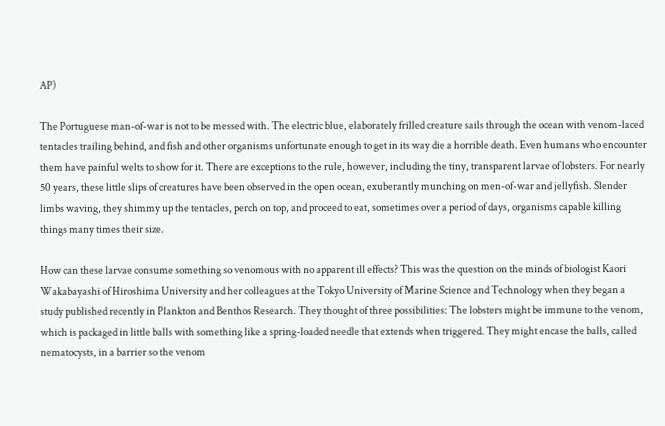AP)

The Portuguese man-of-war is not to be messed with. The electric blue, elaborately frilled creature sails through the ocean with venom-laced tentacles trailing behind, and fish and other organisms unfortunate enough to get in its way die a horrible death. Even humans who encounter them have painful welts to show for it. There are exceptions to the rule, however, including the tiny, transparent larvae of lobsters. For nearly 50 years, these little slips of creatures have been observed in the open ocean, exuberantly munching on men-of-war and jellyfish. Slender limbs waving, they shimmy up the tentacles, perch on top, and proceed to eat, sometimes over a period of days, organisms capable killing things many times their size.

How can these larvae consume something so venomous with no apparent ill effects? This was the question on the minds of biologist Kaori Wakabayashi of Hiroshima University and her colleagues at the Tokyo University of Marine Science and Technology when they began a study published recently in Plankton and Benthos Research. They thought of three possibilities: The lobsters might be immune to the venom, which is packaged in little balls with something like a spring-loaded needle that extends when triggered. They might encase the balls, called nematocysts, in a barrier so the venom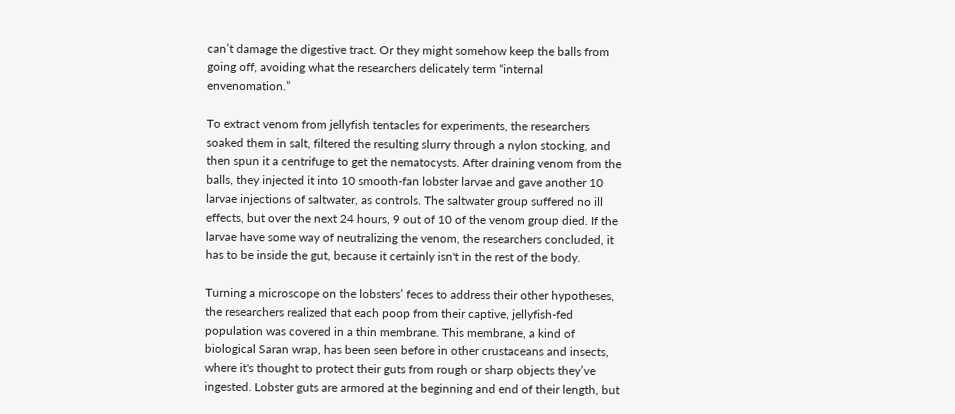can’t damage the digestive tract. Or they might somehow keep the balls from going off, avoiding what the researchers delicately term “internal envenomation.”

To extract venom from jellyfish tentacles for experiments, the researchers soaked them in salt, filtered the resulting slurry through a nylon stocking, and then spun it a centrifuge to get the nematocysts. After draining venom from the balls, they injected it into 10 smooth-fan lobster larvae and gave another 10 larvae injections of saltwater, as controls. The saltwater group suffered no ill effects, but over the next 24 hours, 9 out of 10 of the venom group died. If the larvae have some way of neutralizing the venom, the researchers concluded, it has to be inside the gut, because it certainly isn't in the rest of the body.

Turning a microscope on the lobsters’ feces to address their other hypotheses, the researchers realized that each poop from their captive, jellyfish-fed population was covered in a thin membrane. This membrane, a kind of biological Saran wrap, has been seen before in other crustaceans and insects, where it's thought to protect their guts from rough or sharp objects they’ve ingested. Lobster guts are armored at the beginning and end of their length, but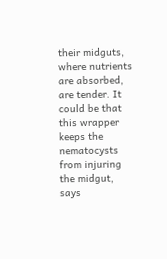their midguts, where nutrients are absorbed, are tender. It could be that this wrapper keeps the nematocysts from injuring the midgut, says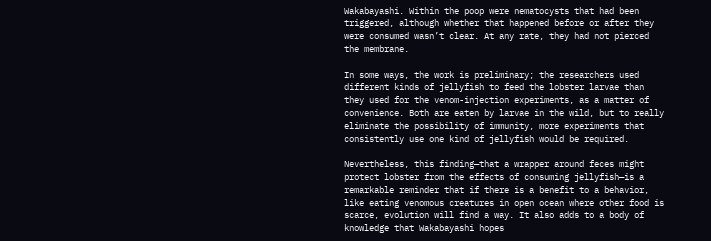Wakabayashi. Within the poop were nematocysts that had been triggered, although whether that happened before or after they were consumed wasn’t clear. At any rate, they had not pierced the membrane.

In some ways, the work is preliminary; the researchers used different kinds of jellyfish to feed the lobster larvae than they used for the venom-injection experiments, as a matter of convenience. Both are eaten by larvae in the wild, but to really eliminate the possibility of immunity, more experiments that consistently use one kind of jellyfish would be required.

Nevertheless, this finding—that a wrapper around feces might protect lobster from the effects of consuming jellyfish—is a remarkable reminder that if there is a benefit to a behavior, like eating venomous creatures in open ocean where other food is scarce, evolution will find a way. It also adds to a body of knowledge that Wakabayashi hopes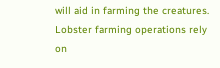will aid in farming the creatures. Lobster farming operations rely on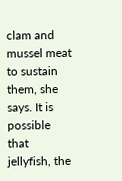clam and mussel meat to sustain them, she says. It is possible that jellyfish, the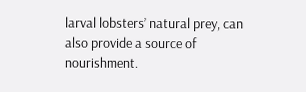larval lobsters’ natural prey, can also provide a source of nourishment.